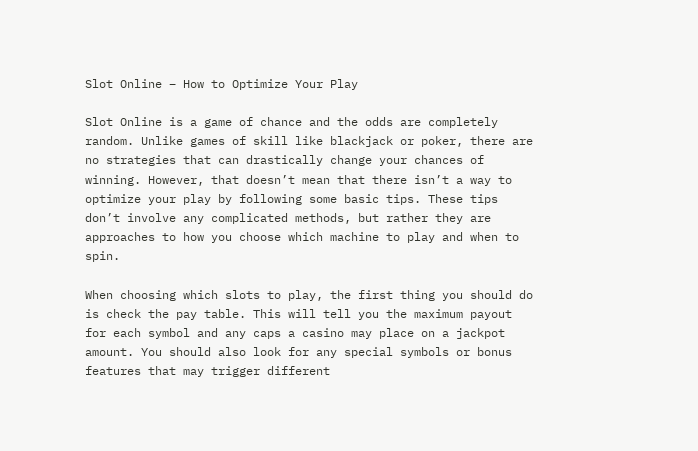Slot Online – How to Optimize Your Play

Slot Online is a game of chance and the odds are completely random. Unlike games of skill like blackjack or poker, there are no strategies that can drastically change your chances of winning. However, that doesn’t mean that there isn’t a way to optimize your play by following some basic tips. These tips don’t involve any complicated methods, but rather they are approaches to how you choose which machine to play and when to spin.

When choosing which slots to play, the first thing you should do is check the pay table. This will tell you the maximum payout for each symbol and any caps a casino may place on a jackpot amount. You should also look for any special symbols or bonus features that may trigger different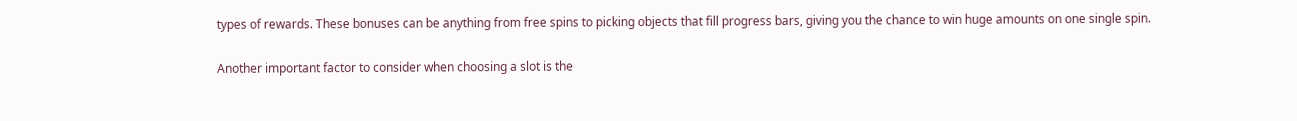types of rewards. These bonuses can be anything from free spins to picking objects that fill progress bars, giving you the chance to win huge amounts on one single spin.

Another important factor to consider when choosing a slot is the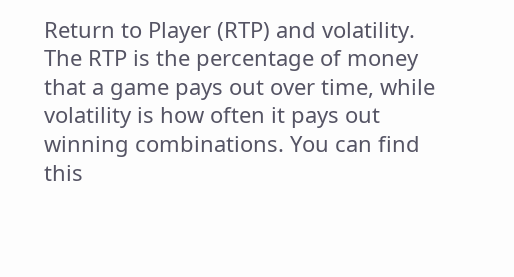Return to Player (RTP) and volatility. The RTP is the percentage of money that a game pays out over time, while volatility is how often it pays out winning combinations. You can find this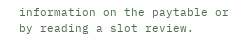information on the paytable or by reading a slot review.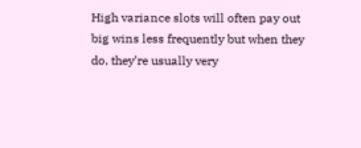High variance slots will often pay out big wins less frequently but when they do, they’re usually very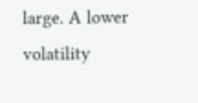large. A lower volatility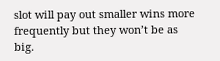slot will pay out smaller wins more frequently but they won’t be as big.